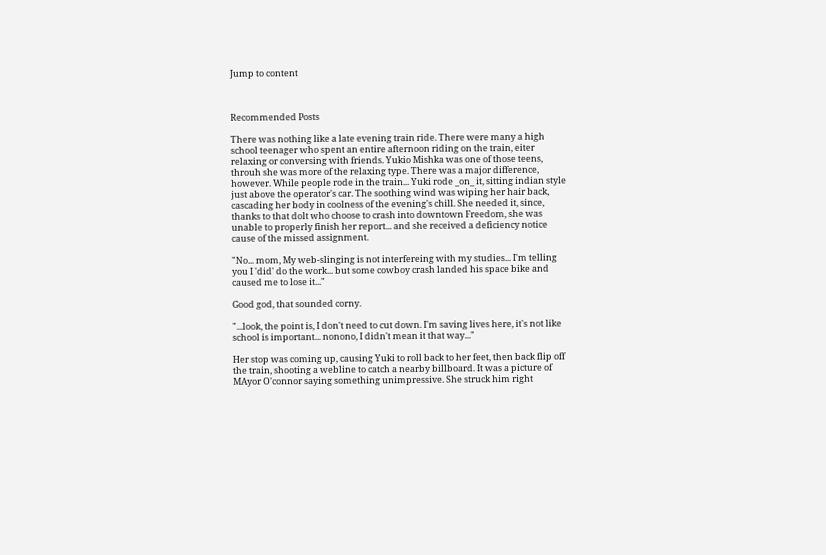Jump to content



Recommended Posts

There was nothing like a late evening train ride. There were many a high school teenager who spent an entire afternoon riding on the train, eiter relaxing or conversing with friends. Yukio Mishka was one of those teens, throuh she was more of the relaxing type. There was a major difference, however. While people rode in the train... Yuki rode _on_ it, sitting indian style just above the operator's car. The soothing wind was wiping her hair back, cascading her body in coolness of the evening's chill. She needed it, since, thanks to that dolt who choose to crash into downtown Freedom, she was unable to properly finish her report... and she received a deficiency notice cause of the missed assignment.

"No... mom, My web-slinging is not interfereing with my studies... I'm telling you I 'did' do the work... but some cowboy crash landed his space bike and caused me to lose it..."

Good god, that sounded corny.

"...look, the point is, I don't need to cut down. I'm saving lives here, it's not like school is important... nonono, I didn't mean it that way..."

Her stop was coming up, causing Yuki to roll back to her feet, then back flip off the train, shooting a webline to catch a nearby billboard. It was a picture of MAyor O'connor saying something unimpressive. She struck him right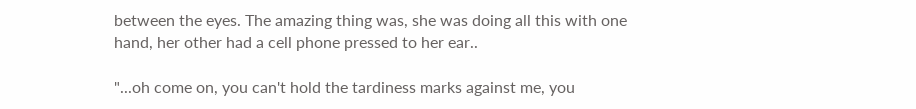between the eyes. The amazing thing was, she was doing all this with one hand, her other had a cell phone pressed to her ear..

"...oh come on, you can't hold the tardiness marks against me, you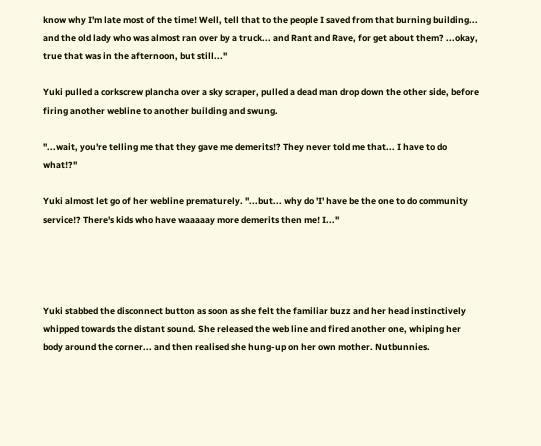know why I'm late most of the time! Well, tell that to the people I saved from that burning building... and the old lady who was almost ran over by a truck... and Rant and Rave, for get about them? ...okay, true that was in the afternoon, but still..."

Yuki pulled a corkscrew plancha over a sky scraper, pulled a dead man drop down the other side, before firing another webline to another building and swung.

"...wait, you're telling me that they gave me demerits!? They never told me that... I have to do what!?"

Yuki almost let go of her webline prematurely. "...but... why do 'I' have be the one to do community service!? There's kids who have waaaaay more demerits then me! I..."




Yuki stabbed the disconnect button as soon as she felt the familiar buzz and her head instinctively whipped towards the distant sound. She released the web line and fired another one, whiping her body around the corner... and then realised she hung-up on her own mother. Nutbunnies.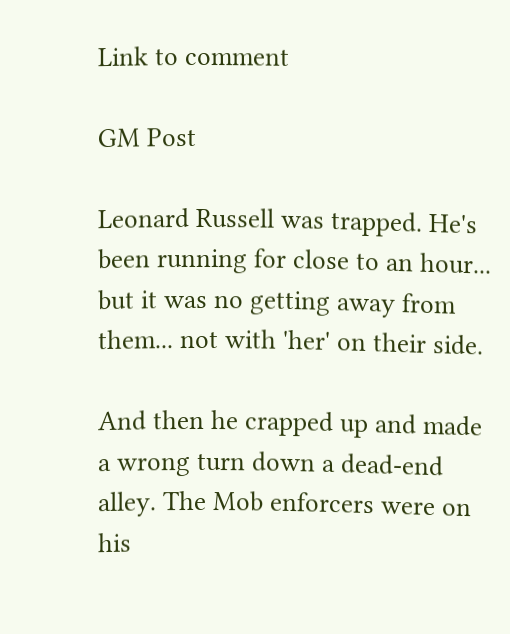Link to comment

GM Post

Leonard Russell was trapped. He's been running for close to an hour... but it was no getting away from them... not with 'her' on their side.

And then he crapped up and made a wrong turn down a dead-end alley. The Mob enforcers were on his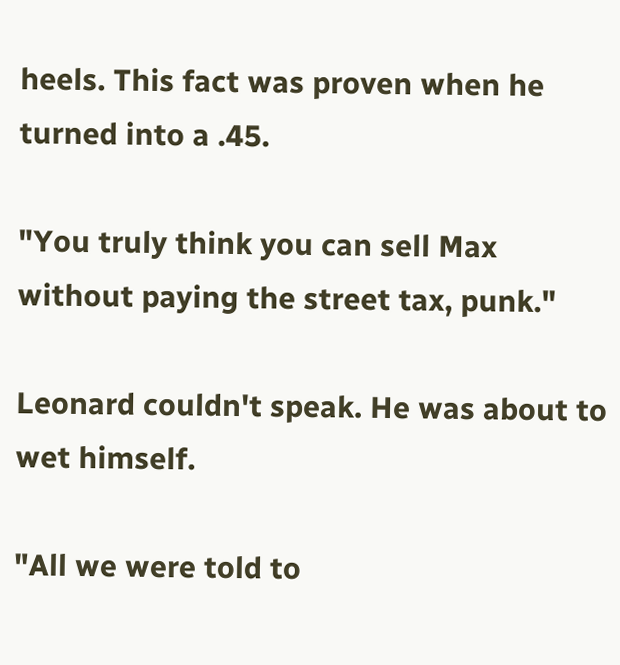heels. This fact was proven when he turned into a .45.

"You truly think you can sell Max without paying the street tax, punk."

Leonard couldn't speak. He was about to wet himself.

"All we were told to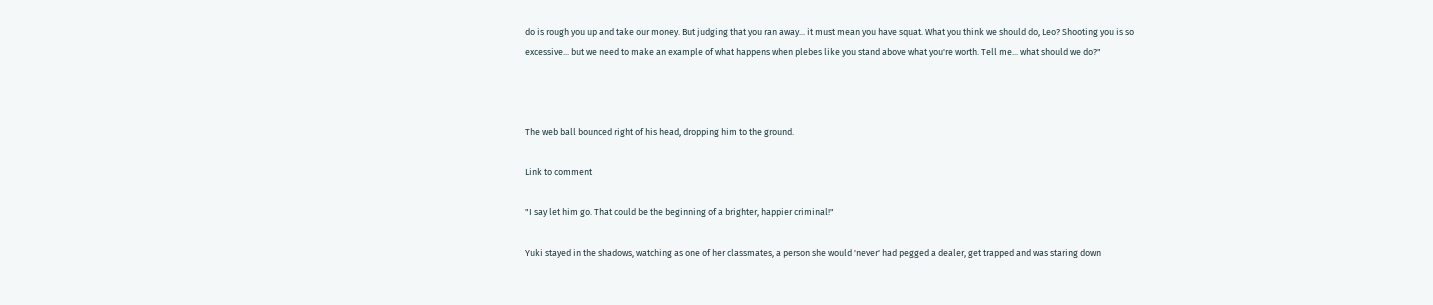do is rough you up and take our money. But judging that you ran away... it must mean you have squat. What you think we should do, Leo? Shooting you is so excessive... but we need to make an example of what happens when plebes like you stand above what you're worth. Tell me... what should we do?"



The web ball bounced right of his head, dropping him to the ground.

Link to comment

"I say let him go. That could be the beginning of a brighter, happier criminal!"

Yuki stayed in the shadows, watching as one of her classmates, a person she would 'never' had pegged a dealer, get trapped and was staring down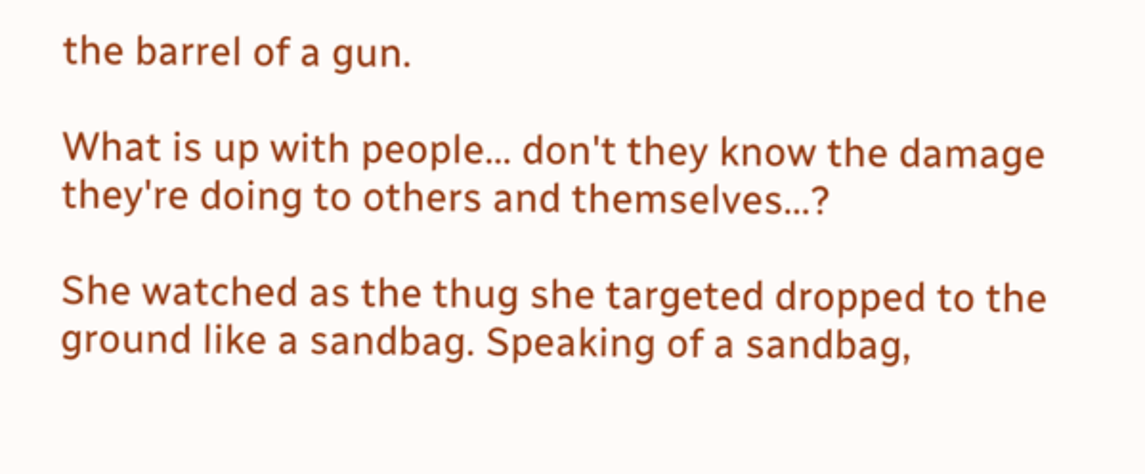the barrel of a gun.

What is up with people... don't they know the damage they're doing to others and themselves...?

She watched as the thug she targeted dropped to the ground like a sandbag. Speaking of a sandbag,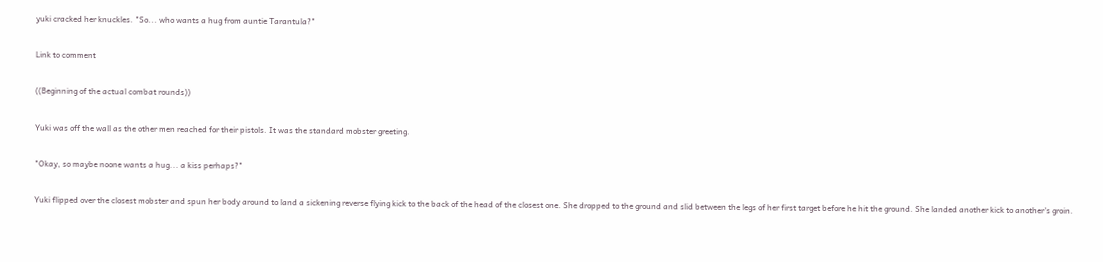yuki cracked her knuckles. "So... who wants a hug from auntie Tarantula?"

Link to comment

((Beginning of the actual combat rounds))

Yuki was off the wall as the other men reached for their pistols. It was the standard mobster greeting.

"Okay, so maybe noone wants a hug... a kiss perhaps?"

Yuki flipped over the closest mobster and spun her body around to land a sickening reverse flying kick to the back of the head of the closest one. She dropped to the ground and slid between the legs of her first target before he hit the ground. She landed another kick to another's groin.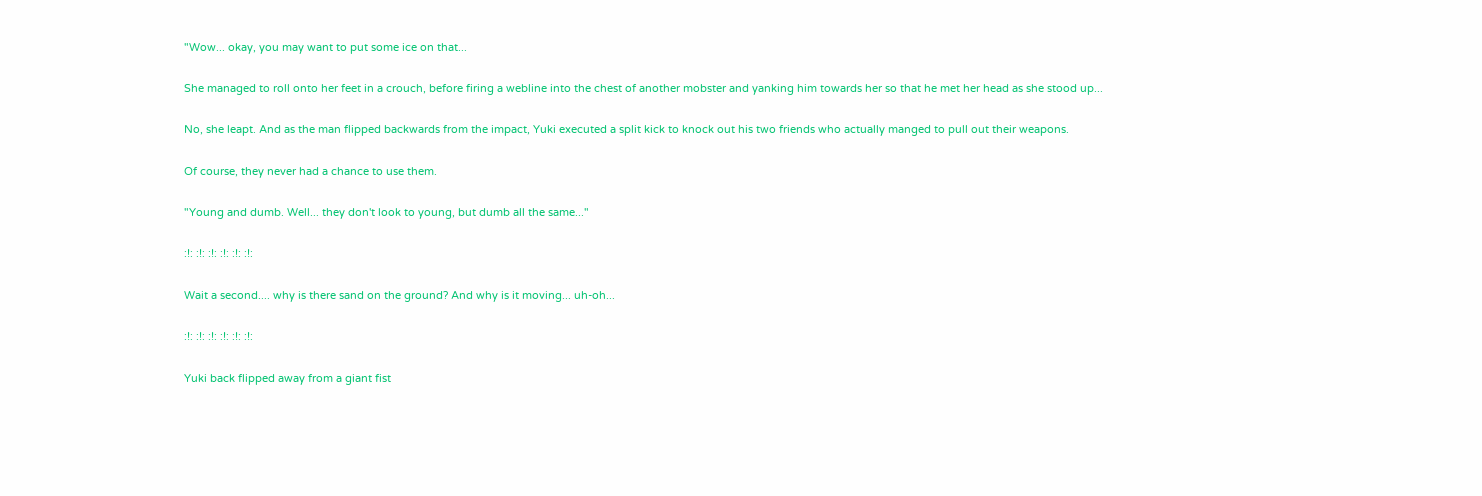"Wow... okay, you may want to put some ice on that...

She managed to roll onto her feet in a crouch, before firing a webline into the chest of another mobster and yanking him towards her so that he met her head as she stood up...

No, she leapt. And as the man flipped backwards from the impact, Yuki executed a split kick to knock out his two friends who actually manged to pull out their weapons.

Of course, they never had a chance to use them.

"Young and dumb. Well... they don't look to young, but dumb all the same..."

:!: :!: :!: :!: :!: :!:

Wait a second.... why is there sand on the ground? And why is it moving... uh-oh...

:!: :!: :!: :!: :!: :!:

Yuki back flipped away from a giant fist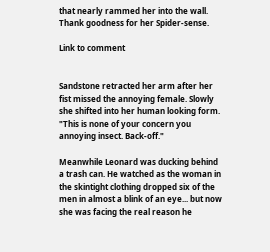that nearly rammed her into the wall. Thank goodness for her Spider-sense.

Link to comment


Sandstone retracted her arm after her fist missed the annoying female. Slowly she shifted into her human looking form. "This is none of your concern you annoying insect. Back-off."

Meanwhile Leonard was ducking behind a trash can. He watched as the woman in the skintight clothing dropped six of the men in almost a blink of an eye... but now she was facing the real reason he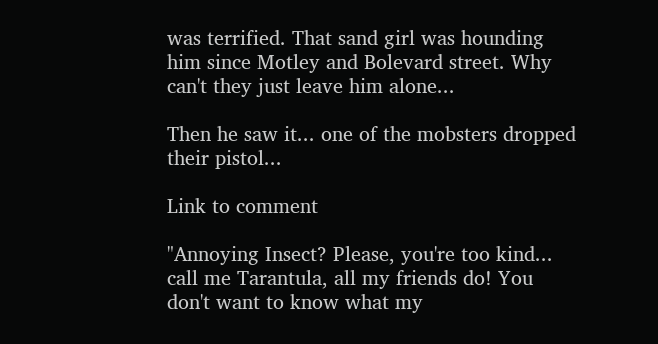was terrified. That sand girl was hounding him since Motley and Bolevard street. Why can't they just leave him alone...

Then he saw it... one of the mobsters dropped their pistol...

Link to comment

"Annoying Insect? Please, you're too kind... call me Tarantula, all my friends do! You don't want to know what my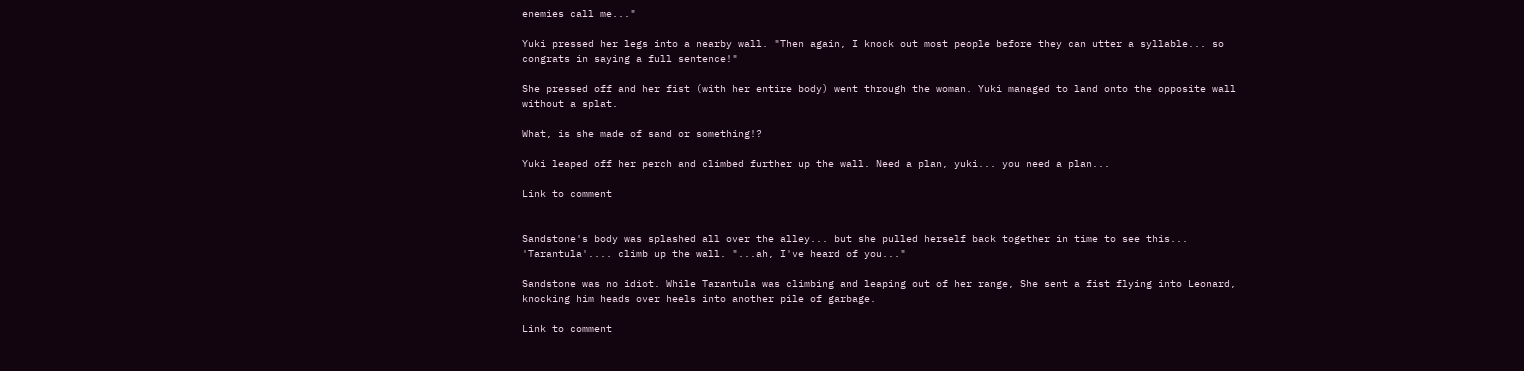enemies call me..."

Yuki pressed her legs into a nearby wall. "Then again, I knock out most people before they can utter a syllable... so congrats in saying a full sentence!"

She pressed off and her fist (with her entire body) went through the woman. Yuki managed to land onto the opposite wall without a splat.

What, is she made of sand or something!?

Yuki leaped off her perch and climbed further up the wall. Need a plan, yuki... you need a plan...

Link to comment


Sandstone's body was splashed all over the alley... but she pulled herself back together in time to see this... 'Tarantula'.... climb up the wall. "...ah, I've heard of you..."

Sandstone was no idiot. While Tarantula was climbing and leaping out of her range, She sent a fist flying into Leonard, knocking him heads over heels into another pile of garbage.

Link to comment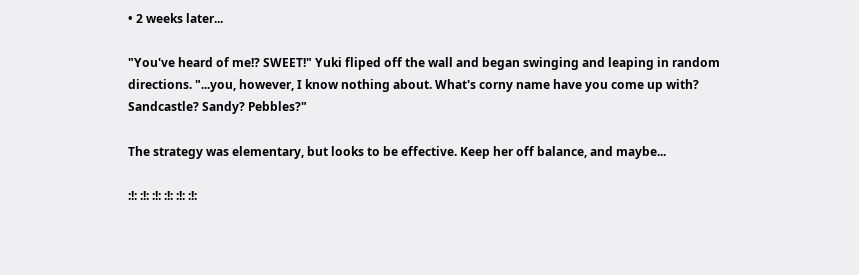• 2 weeks later...

"You've heard of me!? SWEET!" Yuki fliped off the wall and began swinging and leaping in random directions. "...you, however, I know nothing about. What's corny name have you come up with? Sandcastle? Sandy? Pebbles?"

The strategy was elementary, but looks to be effective. Keep her off balance, and maybe...

:!: :!: :!: :!: :!: :!: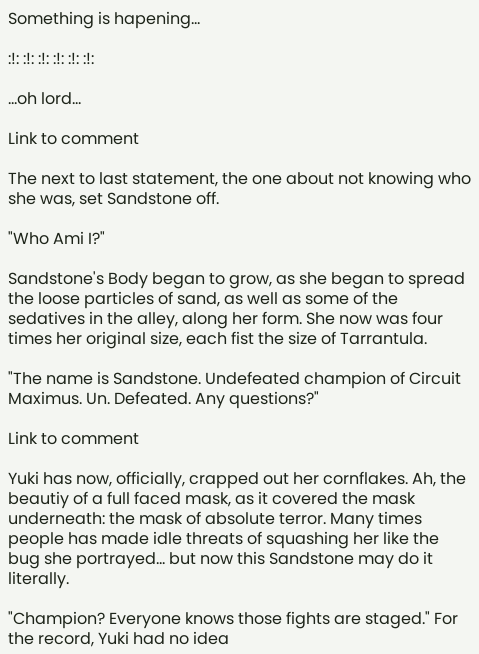Something is hapening...

:!: :!: :!: :!: :!: :!:

...oh lord...

Link to comment

The next to last statement, the one about not knowing who she was, set Sandstone off.

"Who Ami I?"

Sandstone's Body began to grow, as she began to spread the loose particles of sand, as well as some of the sedatives in the alley, along her form. She now was four times her original size, each fist the size of Tarrantula.

"The name is Sandstone. Undefeated champion of Circuit Maximus. Un. Defeated. Any questions?"

Link to comment

Yuki has now, officially, crapped out her cornflakes. Ah, the beautiy of a full faced mask, as it covered the mask underneath: the mask of absolute terror. Many times people has made idle threats of squashing her like the bug she portrayed... but now this Sandstone may do it literally.

"Champion? Everyone knows those fights are staged." For the record, Yuki had no idea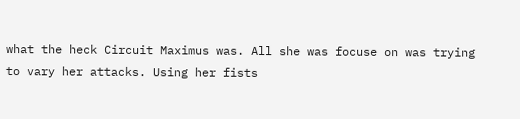what the heck Circuit Maximus was. All she was focuse on was trying to vary her attacks. Using her fists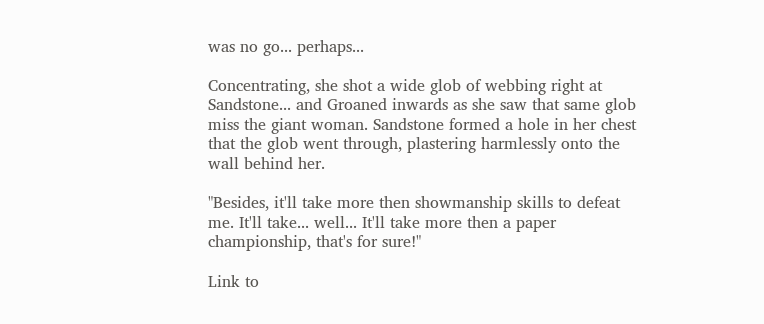was no go... perhaps...

Concentrating, she shot a wide glob of webbing right at Sandstone... and Groaned inwards as she saw that same glob miss the giant woman. Sandstone formed a hole in her chest that the glob went through, plastering harmlessly onto the wall behind her.

"Besides, it'll take more then showmanship skills to defeat me. It'll take... well... It'll take more then a paper championship, that's for sure!"

Link to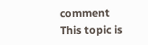comment
This topic is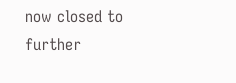now closed to further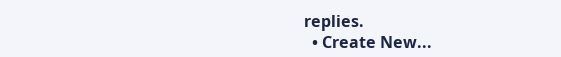replies.
  • Create New...